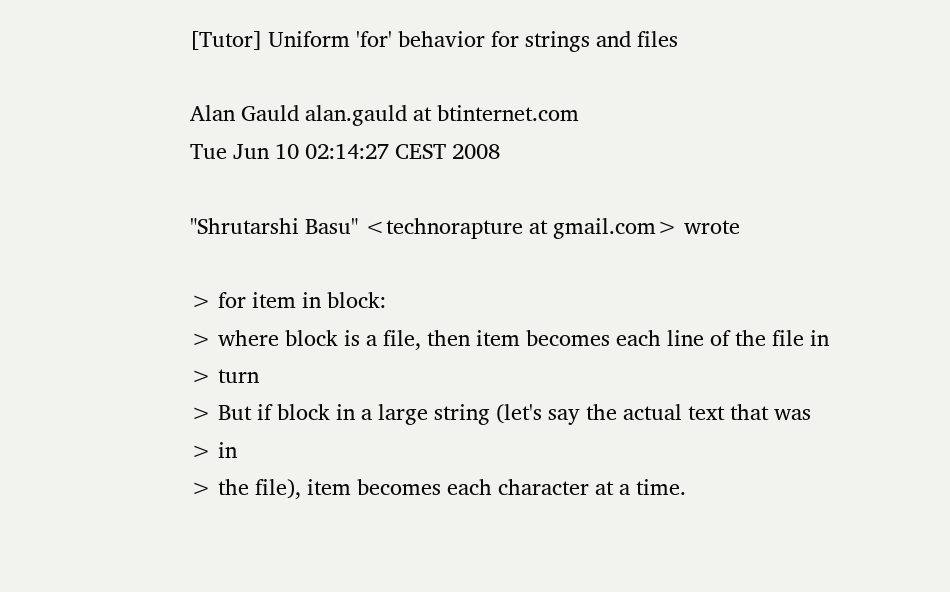[Tutor] Uniform 'for' behavior for strings and files

Alan Gauld alan.gauld at btinternet.com
Tue Jun 10 02:14:27 CEST 2008

"Shrutarshi Basu" <technorapture at gmail.com> wrote

> for item in block:
> where block is a file, then item becomes each line of the file in
> turn
> But if block in a large string (let's say the actual text that was
> in
> the file), item becomes each character at a time.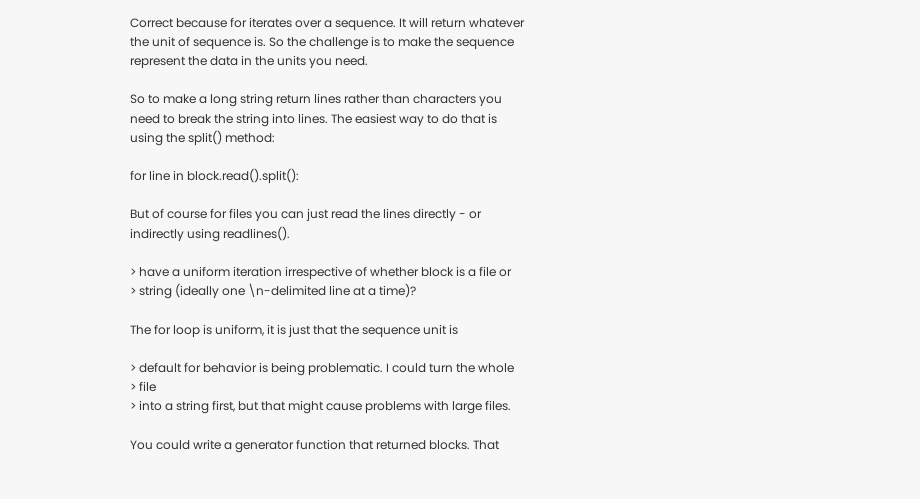Correct because for iterates over a sequence. It will return whatever
the unit of sequence is. So the challenge is to make the sequence
represent the data in the units you need.

So to make a long string return lines rather than characters you
need to break the string into lines. The easiest way to do that is
using the split() method:

for line in block.read().split():

But of course for files you can just read the lines directly - or
indirectly using readlines().

> have a uniform iteration irrespective of whether block is a file or
> string (ideally one \n-delimited line at a time)?

The for loop is uniform, it is just that the sequence unit is

> default for behavior is being problematic. I could turn the whole
> file
> into a string first, but that might cause problems with large files.

You could write a generator function that returned blocks. That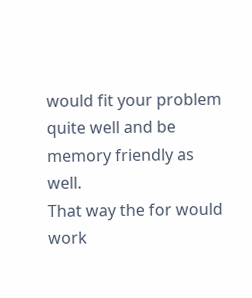would fit your problem quite well and be memory friendly as well.
That way the for would work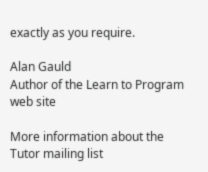exactly as you require.

Alan Gauld
Author of the Learn to Program web site

More information about the Tutor mailing list